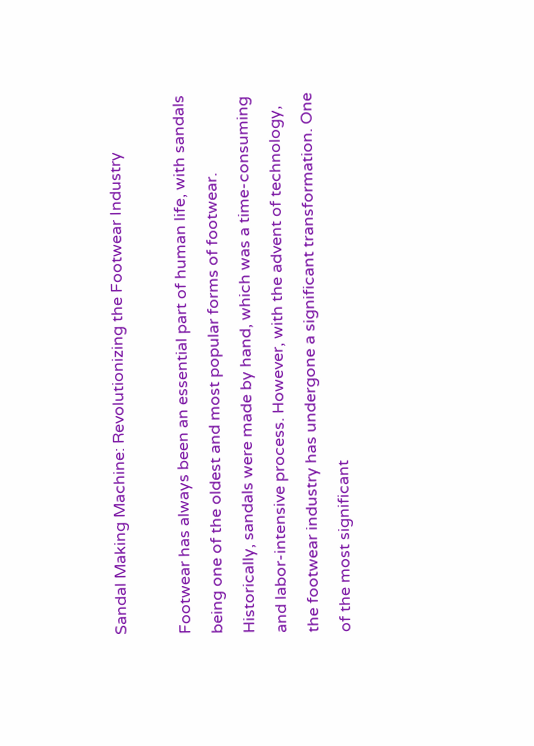Sandal Making Machine: Revolutionizing the Footwear Industry

Footwear has always been an essential part of human life, with sandals being one of the oldest and most popular forms of footwear. Historically, sandals were made by hand, which was a time-consuming and labor-intensive process. However, with the advent of technology, the footwear industry has undergone a significant transformation. One of the most significant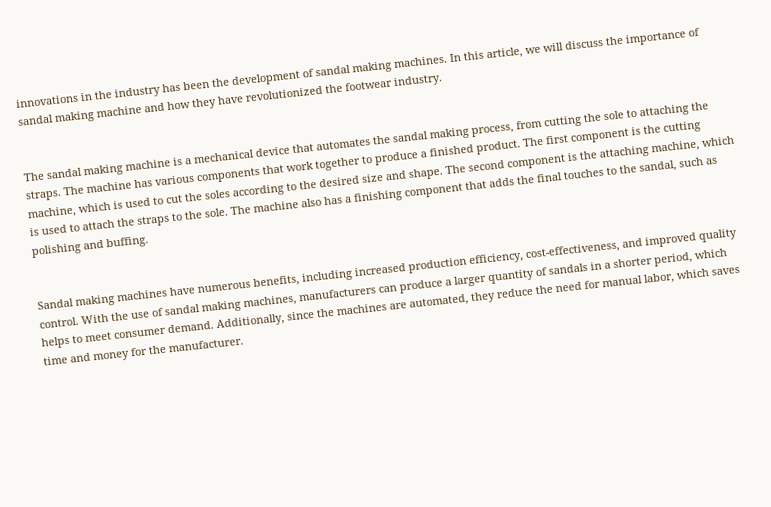innovations in the industry has been the development of sandal making machines. In this article, we will discuss the importance of sandal making machine and how they have revolutionized the footwear industry.


The sandal making machine is a mechanical device that automates the sandal making process, from cutting the sole to attaching the straps. The machine has various components that work together to produce a finished product. The first component is the cutting machine, which is used to cut the soles according to the desired size and shape. The second component is the attaching machine, which is used to attach the straps to the sole. The machine also has a finishing component that adds the final touches to the sandal, such as polishing and buffing.


Sandal making machines have numerous benefits, including increased production efficiency, cost-effectiveness, and improved quality control. With the use of sandal making machines, manufacturers can produce a larger quantity of sandals in a shorter period, which helps to meet consumer demand. Additionally, since the machines are automated, they reduce the need for manual labor, which saves time and money for the manufacturer.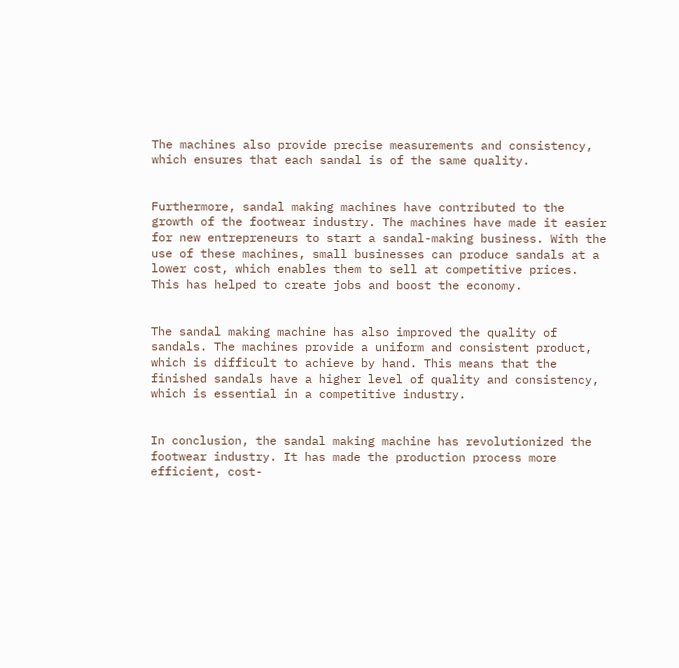The machines also provide precise measurements and consistency, which ensures that each sandal is of the same quality.


Furthermore, sandal making machines have contributed to the growth of the footwear industry. The machines have made it easier for new entrepreneurs to start a sandal-making business. With the use of these machines, small businesses can produce sandals at a lower cost, which enables them to sell at competitive prices. This has helped to create jobs and boost the economy.


The sandal making machine has also improved the quality of sandals. The machines provide a uniform and consistent product, which is difficult to achieve by hand. This means that the finished sandals have a higher level of quality and consistency, which is essential in a competitive industry.


In conclusion, the sandal making machine has revolutionized the footwear industry. It has made the production process more efficient, cost-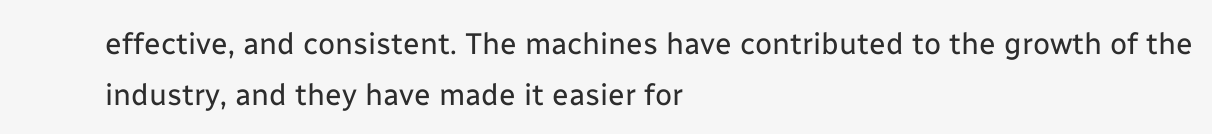effective, and consistent. The machines have contributed to the growth of the industry, and they have made it easier for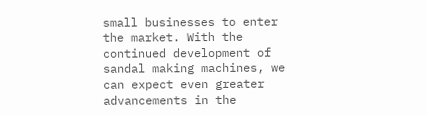small businesses to enter the market. With the continued development of sandal making machines, we can expect even greater advancements in the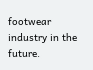footwear industry in the future.